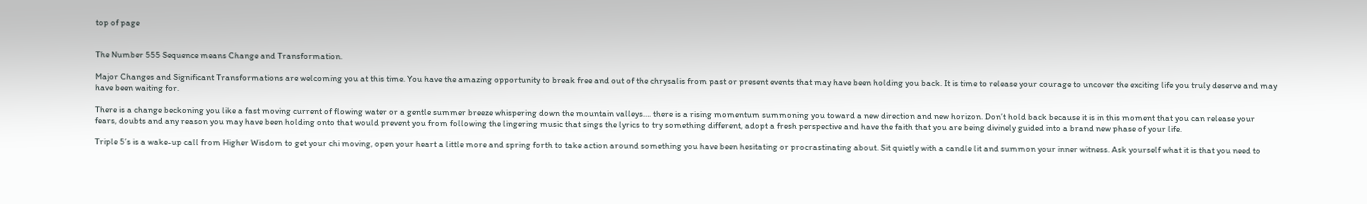top of page


The Number 555 Sequence means Change and Transformation.

Major Changes and Significant Transformations are welcoming you at this time. You have the amazing opportunity to break free and out of the chrysalis from past or present events that may have been holding you back. It is time to release your courage to uncover the exciting life you truly deserve and may have been waiting for.

There is a change beckoning you like a fast moving current of flowing water or a gentle summer breeze whispering down the mountain valleys…. there is a rising momentum summoning you toward a new direction and new horizon. Don’t hold back because it is in this moment that you can release your fears, doubts and any reason you may have been holding onto that would prevent you from following the lingering music that sings the lyrics to try something different, adopt a fresh perspective and have the faith that you are being divinely guided into a brand new phase of your life.

Triple 5’s is a wake-up call from Higher Wisdom to get your chi moving, open your heart a little more and spring forth to take action around something you have been hesitating or procrastinating about. Sit quietly with a candle lit and summon your inner witness. Ask yourself what it is that you need to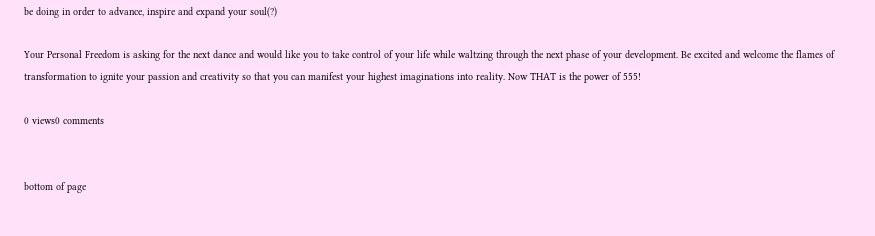be doing in order to advance, inspire and expand your soul(?)

Your Personal Freedom is asking for the next dance and would like you to take control of your life while waltzing through the next phase of your development. Be excited and welcome the flames of transformation to ignite your passion and creativity so that you can manifest your highest imaginations into reality. Now THAT is the power of 555!

0 views0 comments


bottom of page